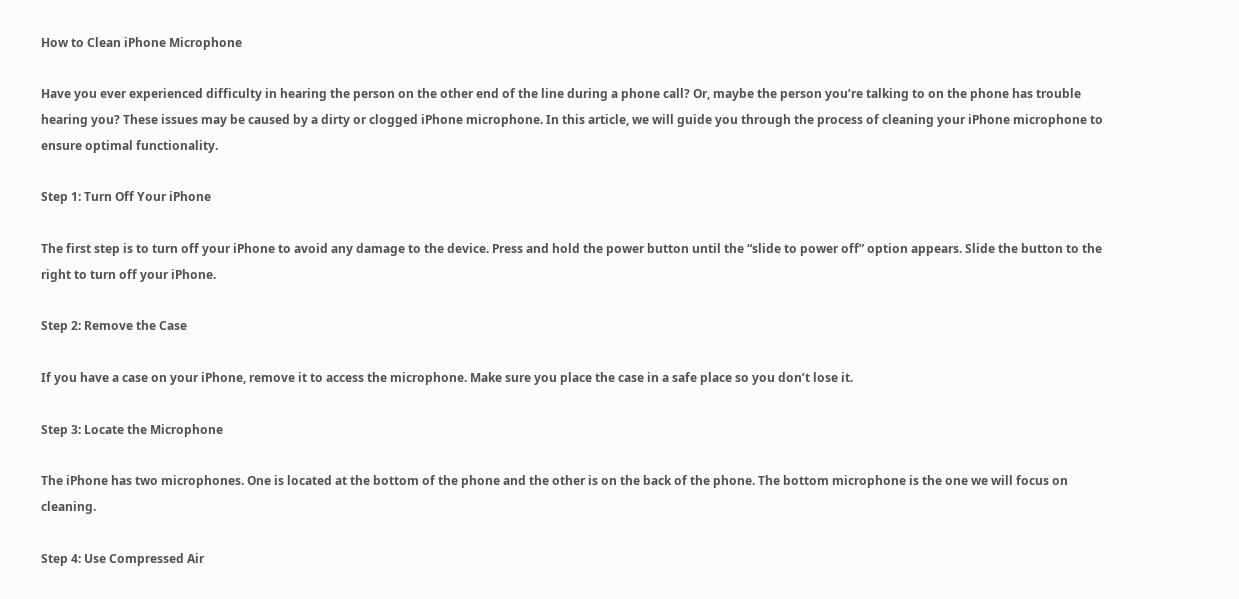How to Clean iPhone Microphone

Have you ever experienced difficulty in hearing the person on the other end of the line during a phone call? Or, maybe the person you’re talking to on the phone has trouble hearing you? These issues may be caused by a dirty or clogged iPhone microphone. In this article, we will guide you through the process of cleaning your iPhone microphone to ensure optimal functionality.

Step 1: Turn Off Your iPhone

The first step is to turn off your iPhone to avoid any damage to the device. Press and hold the power button until the “slide to power off” option appears. Slide the button to the right to turn off your iPhone.

Step 2: Remove the Case

If you have a case on your iPhone, remove it to access the microphone. Make sure you place the case in a safe place so you don’t lose it.

Step 3: Locate the Microphone

The iPhone has two microphones. One is located at the bottom of the phone and the other is on the back of the phone. The bottom microphone is the one we will focus on cleaning.

Step 4: Use Compressed Air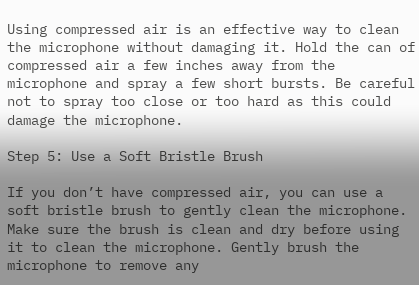Using compressed air is an effective way to clean the microphone without damaging it. Hold the can of compressed air a few inches away from the microphone and spray a few short bursts. Be careful not to spray too close or too hard as this could damage the microphone.

Step 5: Use a Soft Bristle Brush

If you don’t have compressed air, you can use a soft bristle brush to gently clean the microphone. Make sure the brush is clean and dry before using it to clean the microphone. Gently brush the microphone to remove any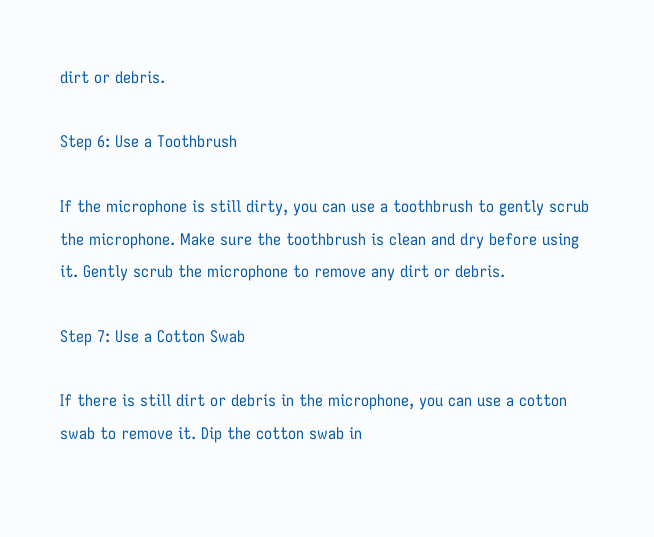dirt or debris.

Step 6: Use a Toothbrush

If the microphone is still dirty, you can use a toothbrush to gently scrub the microphone. Make sure the toothbrush is clean and dry before using it. Gently scrub the microphone to remove any dirt or debris.

Step 7: Use a Cotton Swab

If there is still dirt or debris in the microphone, you can use a cotton swab to remove it. Dip the cotton swab in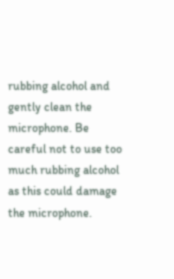rubbing alcohol and gently clean the microphone. Be careful not to use too much rubbing alcohol as this could damage the microphone.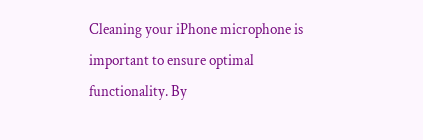Cleaning your iPhone microphone is important to ensure optimal functionality. By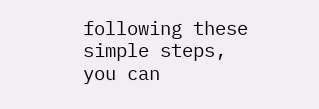following these simple steps, you can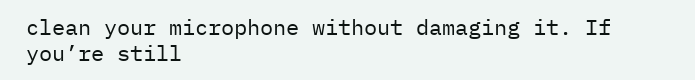clean your microphone without damaging it. If you’re still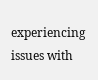experiencing issues with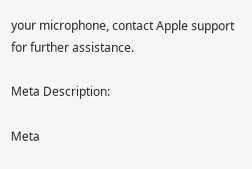your microphone, contact Apple support for further assistance.

Meta Description:

Meta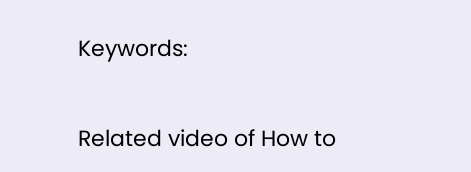Keywords:

Related video of How to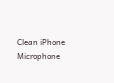Clean iPhone Microphone